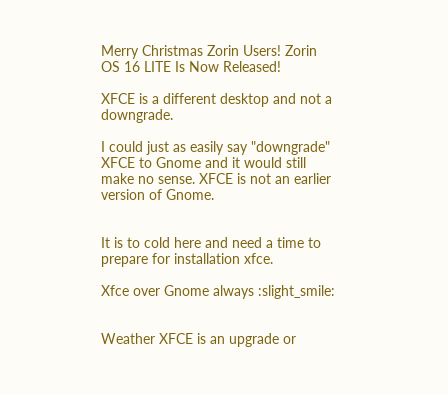Merry Christmas Zorin Users! Zorin OS 16 LITE Is Now Released!

XFCE is a different desktop and not a downgrade.

I could just as easily say "downgrade" XFCE to Gnome and it would still make no sense. XFCE is not an earlier version of Gnome.


It is to cold here and need a time to prepare for installation xfce.

Xfce over Gnome always :slight_smile:


Weather XFCE is an upgrade or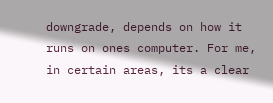downgrade, depends on how it runs on ones computer. For me, in certain areas, its a clear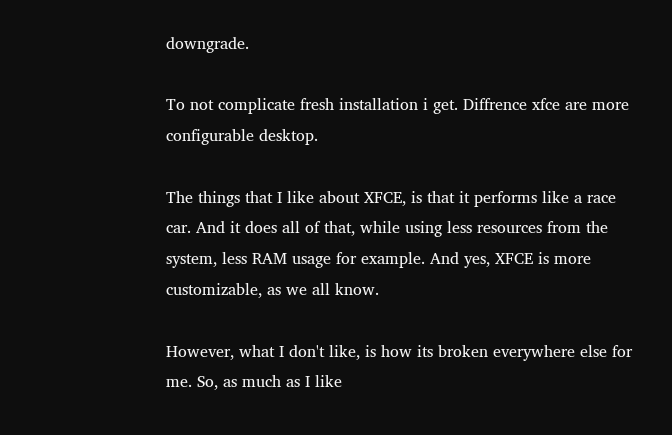downgrade.

To not complicate fresh installation i get. Diffrence xfce are more configurable desktop.

The things that I like about XFCE, is that it performs like a race car. And it does all of that, while using less resources from the system, less RAM usage for example. And yes, XFCE is more customizable, as we all know.

However, what I don't like, is how its broken everywhere else for me. So, as much as I like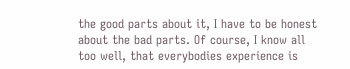the good parts about it, I have to be honest about the bad parts. Of course, I know all too well, that everybodies experience is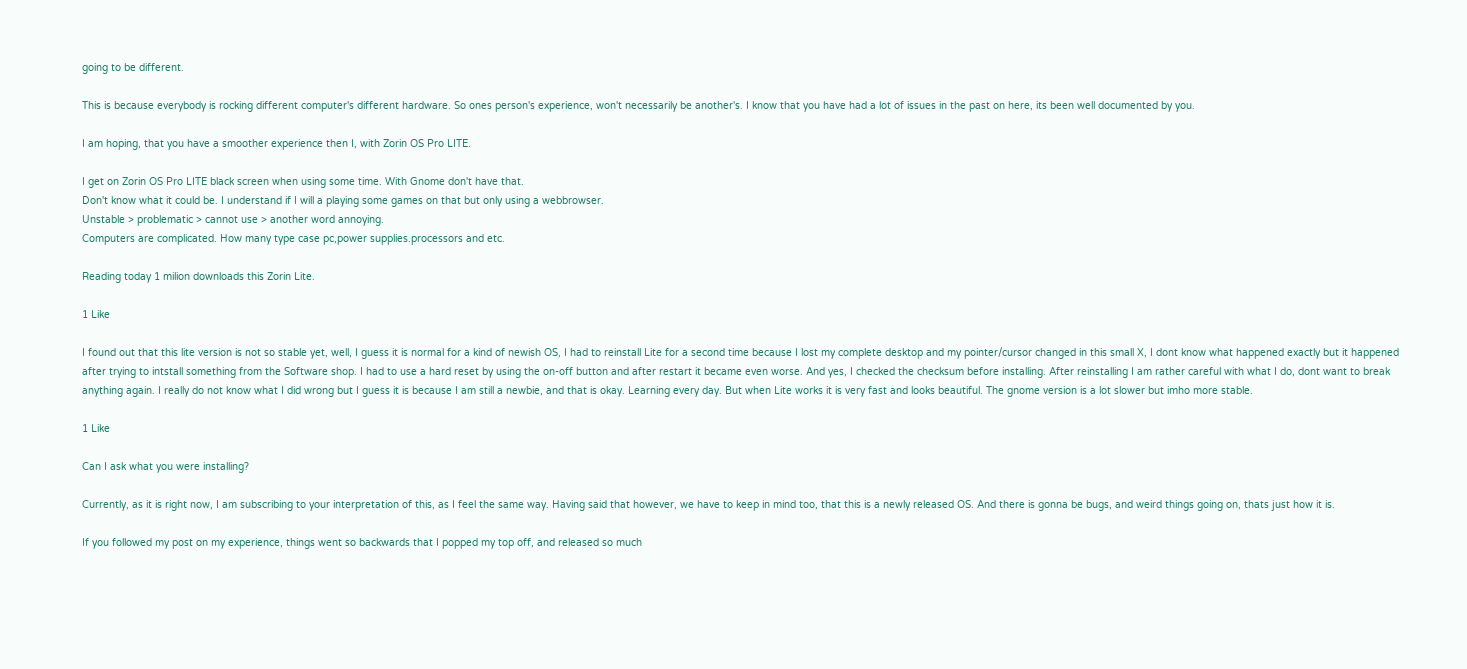going to be different.

This is because everybody is rocking different computer's different hardware. So ones person's experience, won't necessarily be another's. I know that you have had a lot of issues in the past on here, its been well documented by you.

I am hoping, that you have a smoother experience then I, with Zorin OS Pro LITE.

I get on Zorin OS Pro LITE black screen when using some time. With Gnome don't have that.
Don't know what it could be. I understand if I will a playing some games on that but only using a webbrowser.
Unstable > problematic > cannot use > another word annoying.
Computers are complicated. How many type case pc,power supplies.processors and etc.

Reading today 1 milion downloads this Zorin Lite.

1 Like

I found out that this lite version is not so stable yet, well, I guess it is normal for a kind of newish OS, I had to reinstall Lite for a second time because I lost my complete desktop and my pointer/cursor changed in this small X, I dont know what happened exactly but it happened after trying to intstall something from the Software shop. I had to use a hard reset by using the on-off button and after restart it became even worse. And yes, I checked the checksum before installing. After reinstalling I am rather careful with what I do, dont want to break anything again. I really do not know what I did wrong but I guess it is because I am still a newbie, and that is okay. Learning every day. But when Lite works it is very fast and looks beautiful. The gnome version is a lot slower but imho more stable.

1 Like

Can I ask what you were installing?

Currently, as it is right now, I am subscribing to your interpretation of this, as I feel the same way. Having said that however, we have to keep in mind too, that this is a newly released OS. And there is gonna be bugs, and weird things going on, thats just how it is.

If you followed my post on my experience, things went so backwards that I popped my top off, and released so much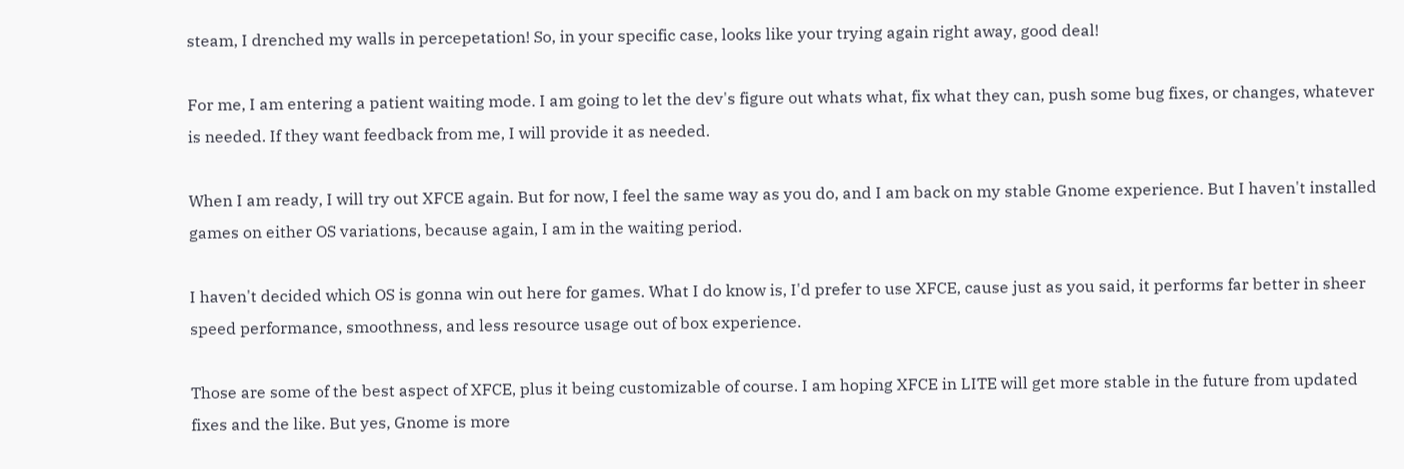steam, I drenched my walls in percepetation! So, in your specific case, looks like your trying again right away, good deal!

For me, I am entering a patient waiting mode. I am going to let the dev's figure out whats what, fix what they can, push some bug fixes, or changes, whatever is needed. If they want feedback from me, I will provide it as needed.

When I am ready, I will try out XFCE again. But for now, I feel the same way as you do, and I am back on my stable Gnome experience. But I haven't installed games on either OS variations, because again, I am in the waiting period.

I haven't decided which OS is gonna win out here for games. What I do know is, I'd prefer to use XFCE, cause just as you said, it performs far better in sheer speed performance, smoothness, and less resource usage out of box experience.

Those are some of the best aspect of XFCE, plus it being customizable of course. I am hoping XFCE in LITE will get more stable in the future from updated fixes and the like. But yes, Gnome is more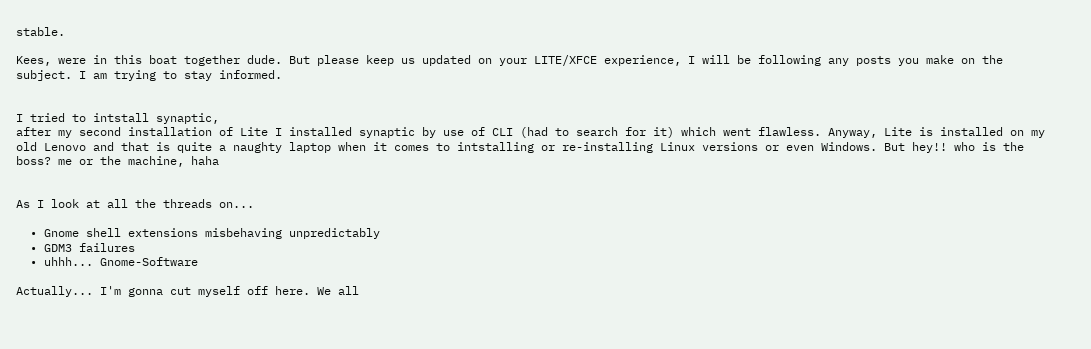stable.

Kees, were in this boat together dude. But please keep us updated on your LITE/XFCE experience, I will be following any posts you make on the subject. I am trying to stay informed.


I tried to intstall synaptic,
after my second installation of Lite I installed synaptic by use of CLI (had to search for it) which went flawless. Anyway, Lite is installed on my old Lenovo and that is quite a naughty laptop when it comes to intstalling or re-installing Linux versions or even Windows. But hey!! who is the boss? me or the machine, haha


As I look at all the threads on...

  • Gnome shell extensions misbehaving unpredictably
  • GDM3 failures
  • uhhh... Gnome-Software

Actually... I'm gonna cut myself off here. We all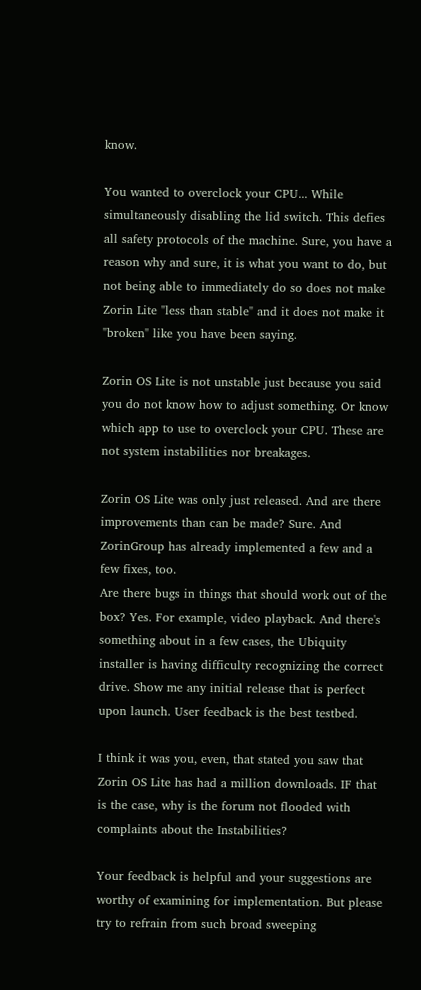know.

You wanted to overclock your CPU... While simultaneously disabling the lid switch. This defies all safety protocols of the machine. Sure, you have a reason why and sure, it is what you want to do, but not being able to immediately do so does not make Zorin Lite "less than stable" and it does not make it "broken" like you have been saying.

Zorin OS Lite is not unstable just because you said you do not know how to adjust something. Or know which app to use to overclock your CPU. These are not system instabilities nor breakages.

Zorin OS Lite was only just released. And are there improvements than can be made? Sure. And ZorinGroup has already implemented a few and a few fixes, too.
Are there bugs in things that should work out of the box? Yes. For example, video playback. And there's something about in a few cases, the Ubiquity installer is having difficulty recognizing the correct drive. Show me any initial release that is perfect upon launch. User feedback is the best testbed.

I think it was you, even, that stated you saw that Zorin OS Lite has had a million downloads. IF that is the case, why is the forum not flooded with complaints about the Instabilities?

Your feedback is helpful and your suggestions are worthy of examining for implementation. But please try to refrain from such broad sweeping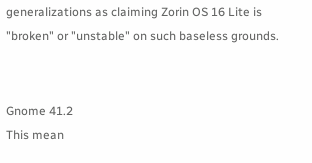generalizations as claiming Zorin OS 16 Lite is "broken" or "unstable" on such baseless grounds.


Gnome 41.2
This mean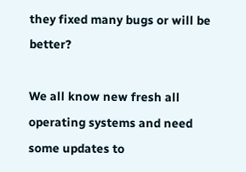they fixed many bugs or will be better?

We all know new fresh all operating systems and need some updates to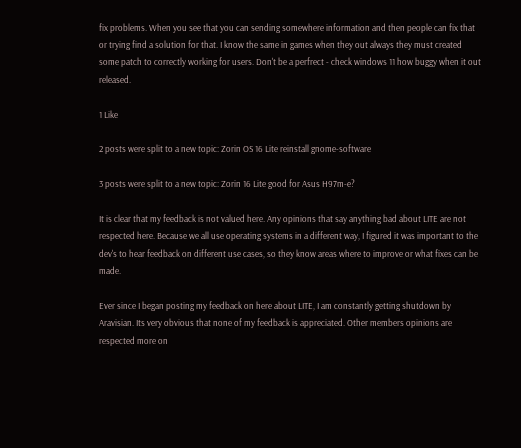fix problems. When you see that you can sending somewhere information and then people can fix that or trying find a solution for that. I know the same in games when they out always they must created some patch to correctly working for users. Don't be a perfrect - check windows 11 how buggy when it out released.

1 Like

2 posts were split to a new topic: Zorin OS 16 Lite reinstall gnome-software

3 posts were split to a new topic: Zorin 16 Lite good for Asus H97m-e?

It is clear that my feedback is not valued here. Any opinions that say anything bad about LITE are not respected here. Because we all use operating systems in a different way, I figured it was important to the dev's to hear feedback on different use cases, so they know areas where to improve or what fixes can be made.

Ever since I began posting my feedback on here about LITE, I am constantly getting shutdown by Aravisian. Its very obvious that none of my feedback is appreciated. Other members opinions are respected more on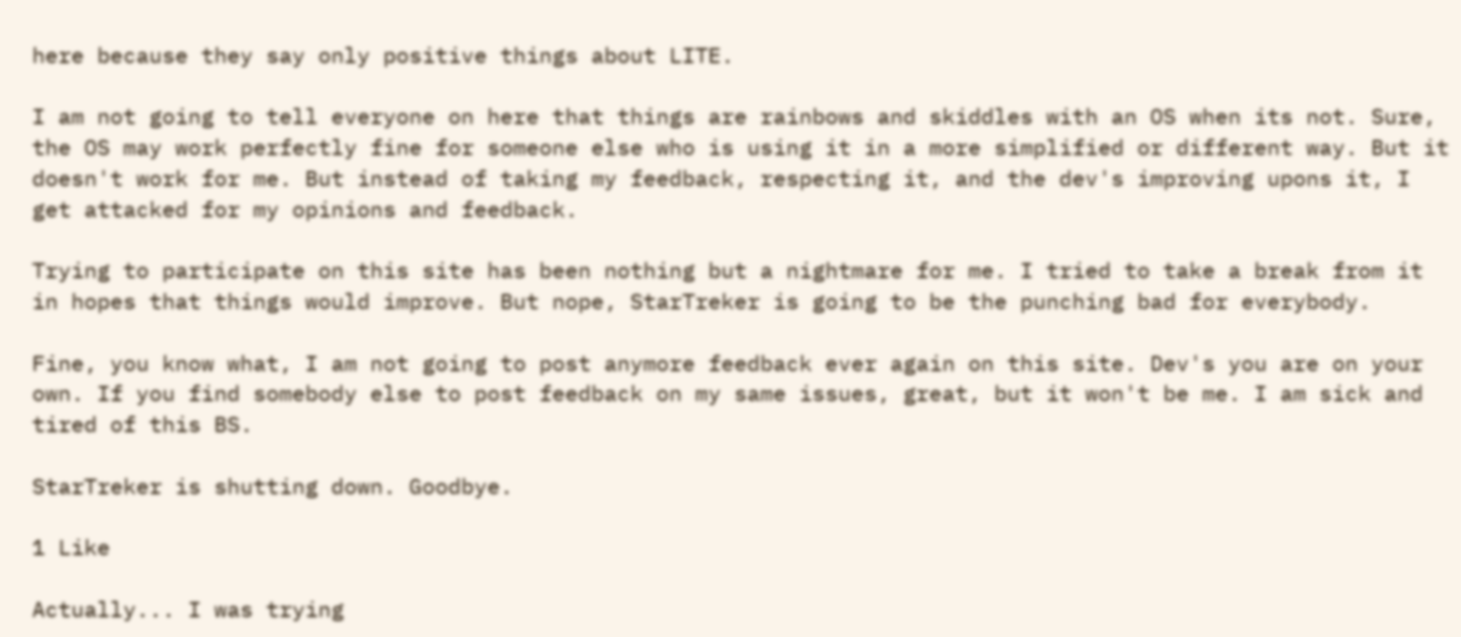here because they say only positive things about LITE.

I am not going to tell everyone on here that things are rainbows and skiddles with an OS when its not. Sure, the OS may work perfectly fine for someone else who is using it in a more simplified or different way. But it doesn't work for me. But instead of taking my feedback, respecting it, and the dev's improving upons it, I get attacked for my opinions and feedback.

Trying to participate on this site has been nothing but a nightmare for me. I tried to take a break from it in hopes that things would improve. But nope, StarTreker is going to be the punching bad for everybody.

Fine, you know what, I am not going to post anymore feedback ever again on this site. Dev's you are on your own. If you find somebody else to post feedback on my same issues, great, but it won't be me. I am sick and tired of this BS.

StarTreker is shutting down. Goodbye.

1 Like

Actually... I was trying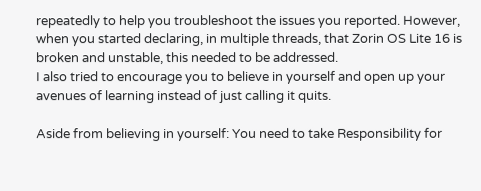repeatedly to help you troubleshoot the issues you reported. However, when you started declaring, in multiple threads, that Zorin OS Lite 16 is broken and unstable, this needed to be addressed.
I also tried to encourage you to believe in yourself and open up your avenues of learning instead of just calling it quits.

Aside from believing in yourself: You need to take Responsibility for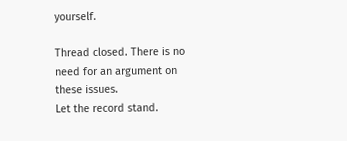yourself.

Thread closed. There is no need for an argument on these issues.
Let the record stand.